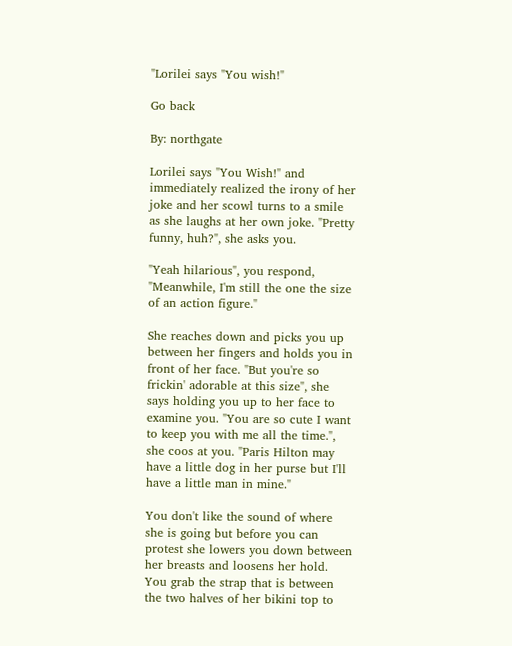"Lorilei says "You wish!"

Go back

By: northgate

Lorilei says "You Wish!" and immediately realized the irony of her joke and her scowl turns to a smile as she laughs at her own joke. "Pretty funny, huh?", she asks you.

"Yeah hilarious", you respond, "Meanwhile, I'm still the one the size of an action figure."

She reaches down and picks you up between her fingers and holds you in front of her face. "But you're so frickin' adorable at this size", she says holding you up to her face to examine you. "You are so cute I want to keep you with me all the time.", she coos at you. "Paris Hilton may have a little dog in her purse but I'll have a little man in mine."

You don't like the sound of where she is going but before you can protest she lowers you down between her breasts and loosens her hold. You grab the strap that is between the two halves of her bikini top to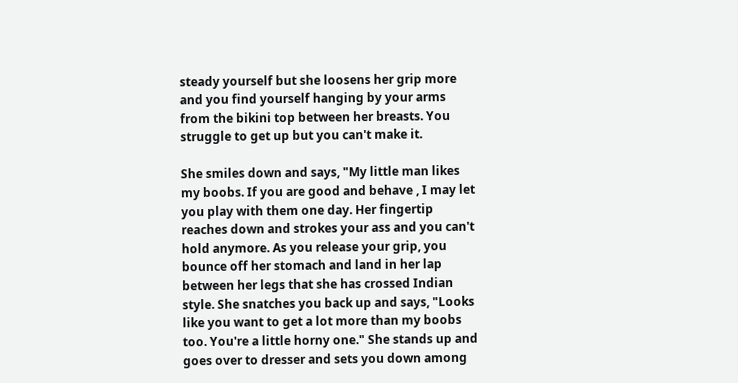steady yourself but she loosens her grip more and you find yourself hanging by your arms from the bikini top between her breasts. You struggle to get up but you can't make it.

She smiles down and says, "My little man likes my boobs. If you are good and behave , I may let you play with them one day. Her fingertip reaches down and strokes your ass and you can't hold anymore. As you release your grip, you bounce off her stomach and land in her lap between her legs that she has crossed Indian style. She snatches you back up and says, "Looks like you want to get a lot more than my boobs too. You're a little horny one." She stands up and goes over to dresser and sets you down among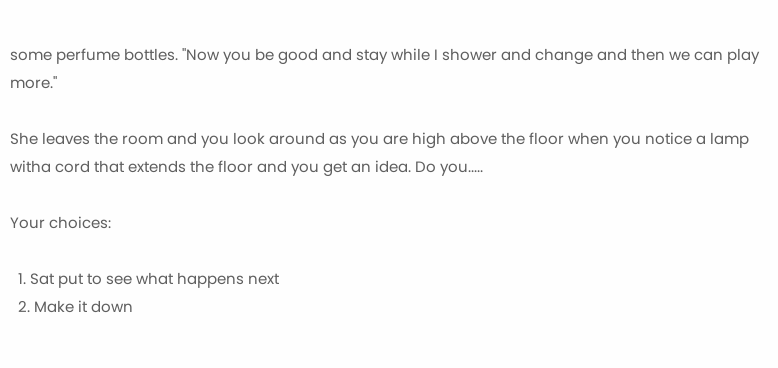some perfume bottles. "Now you be good and stay while I shower and change and then we can play more."

She leaves the room and you look around as you are high above the floor when you notice a lamp witha cord that extends the floor and you get an idea. Do you.....

Your choices:

  1. Sat put to see what happens next
  2. Make it down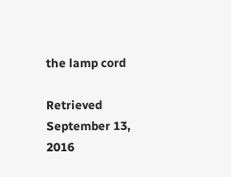the lamp cord

Retrieved September 13, 2016